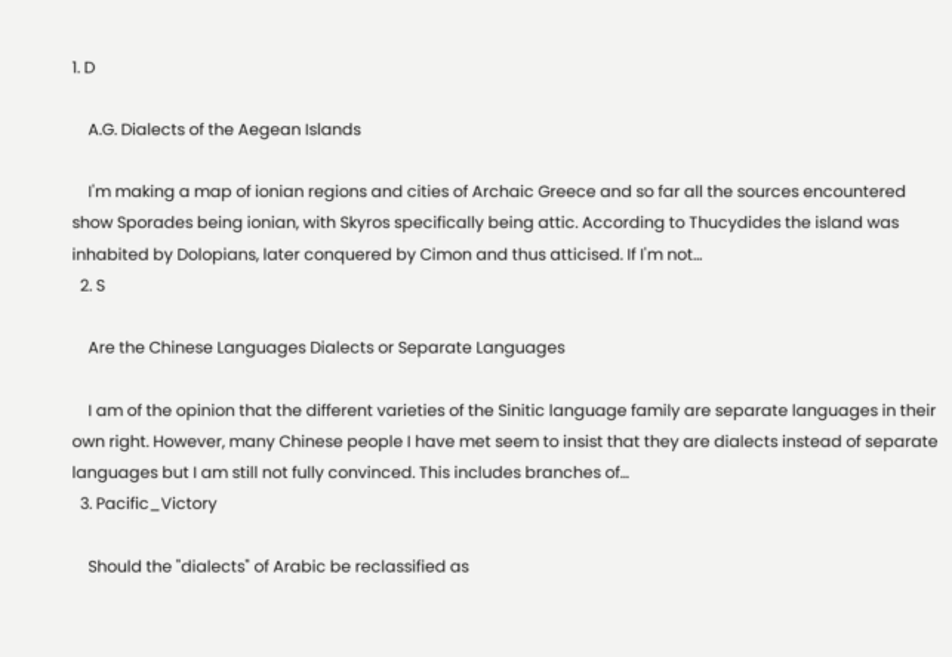1. D

    A.G. Dialects of the Aegean Islands

    I'm making a map of ionian regions and cities of Archaic Greece and so far all the sources encountered show Sporades being ionian, with Skyros specifically being attic. According to Thucydides the island was inhabited by Dolopians, later conquered by Cimon and thus atticised. If I'm not...
  2. S

    Are the Chinese Languages Dialects or Separate Languages

    I am of the opinion that the different varieties of the Sinitic language family are separate languages in their own right. However, many Chinese people I have met seem to insist that they are dialects instead of separate languages but I am still not fully convinced. This includes branches of...
  3. Pacific_Victory

    Should the "dialects" of Arabic be reclassified as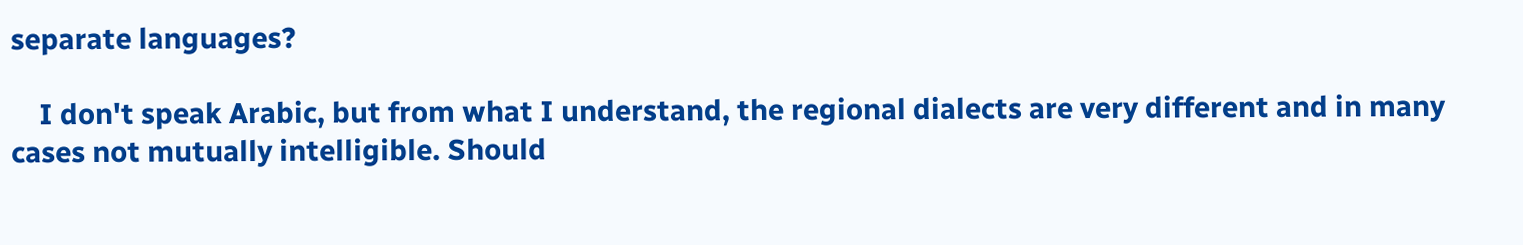separate languages?

    I don't speak Arabic, but from what I understand, the regional dialects are very different and in many cases not mutually intelligible. Should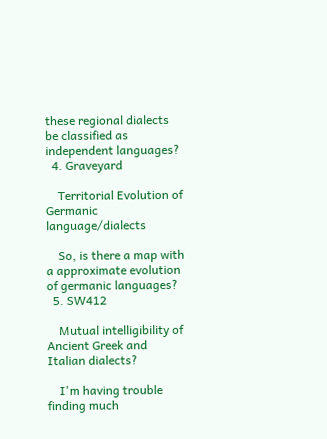these regional dialects be classified as independent languages?
  4. Graveyard

    Territorial Evolution of Germanic language/dialects

    So, is there a map with a approximate evolution of germanic languages?
  5. SW412

    Mutual intelligibility of Ancient Greek and Italian dialects?

    I'm having trouble finding much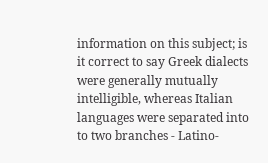information on this subject; is it correct to say Greek dialects were generally mutually intelligible, whereas Italian languages were separated into to two branches - Latino-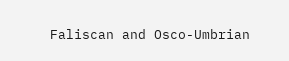Faliscan and Osco-Umbrian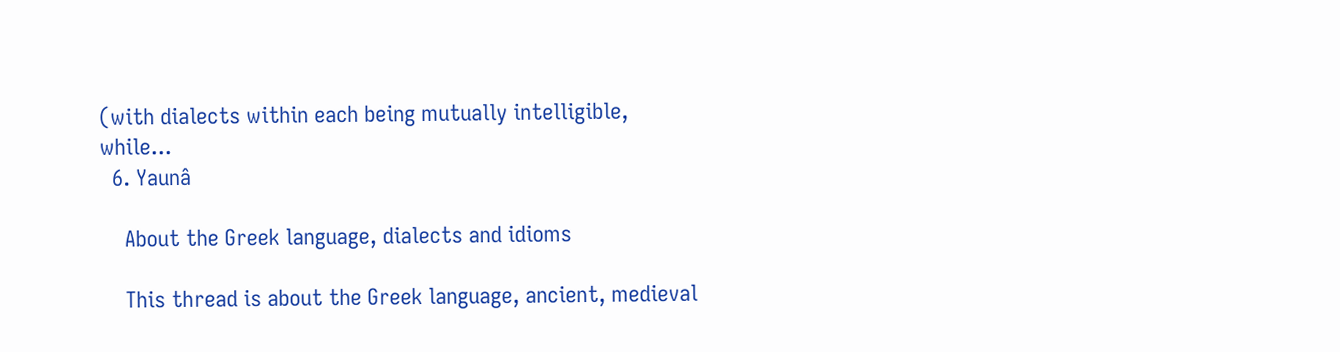(with dialects within each being mutually intelligible, while...
  6. Yaunâ

    About the Greek language, dialects and idioms

    This thread is about the Greek language, ancient, medieval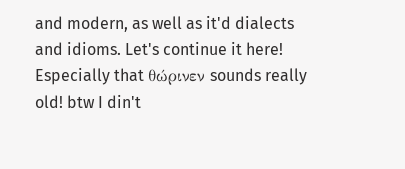and modern, as well as it'd dialects and idioms. Let's continue it here! Especially that θώρινεν sounds really old! btw I din't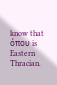know that όπου is Eastern Thracian.